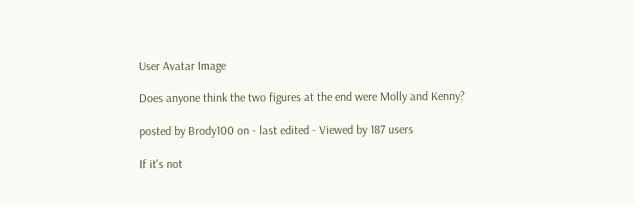User Avatar Image

Does anyone think the two figures at the end were Molly and Kenny?

posted by Brody100 on - last edited - Viewed by 187 users

If it's not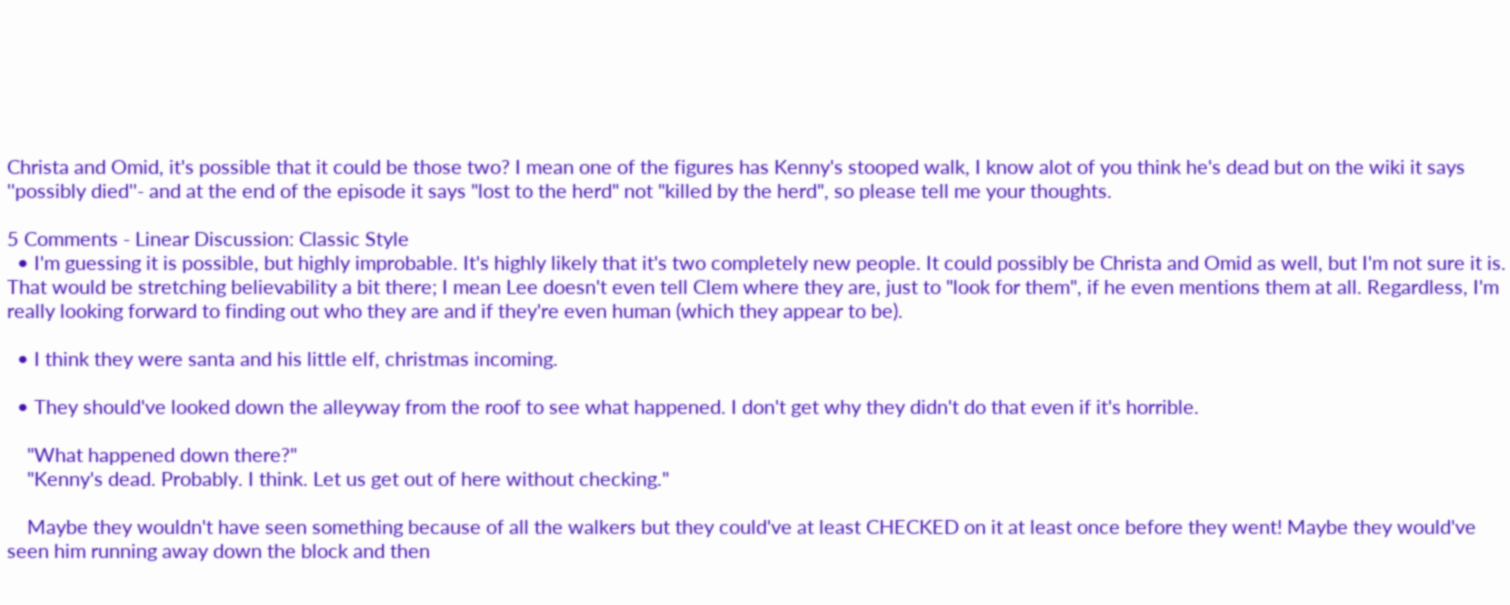Christa and Omid, it's possible that it could be those two? I mean one of the figures has Kenny's stooped walk, I know alot of you think he's dead but on the wiki it says ''possibly died''- and at the end of the episode it says "lost to the herd" not "killed by the herd", so please tell me your thoughts.

5 Comments - Linear Discussion: Classic Style
  • I'm guessing it is possible, but highly improbable. It's highly likely that it's two completely new people. It could possibly be Christa and Omid as well, but I'm not sure it is. That would be stretching believability a bit there; I mean Lee doesn't even tell Clem where they are, just to "look for them", if he even mentions them at all. Regardless, I'm really looking forward to finding out who they are and if they're even human (which they appear to be).

  • I think they were santa and his little elf, christmas incoming.

  • They should've looked down the alleyway from the roof to see what happened. I don't get why they didn't do that even if it's horrible.

    "What happened down there?"
    "Kenny's dead. Probably. I think. Let us get out of here without checking."

    Maybe they wouldn't have seen something because of all the walkers but they could've at least CHECKED on it at least once before they went! Maybe they would've seen him running away down the block and then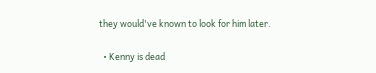they would've known to look for him later.

  • Kenny is dead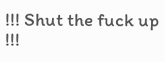!!! Shut the fuck up !!!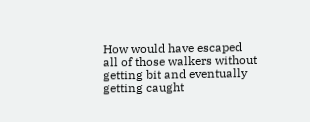How would have escaped all of those walkers without getting bit and eventually getting caught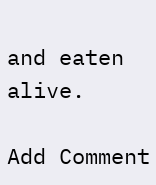and eaten alive.

Add Comment